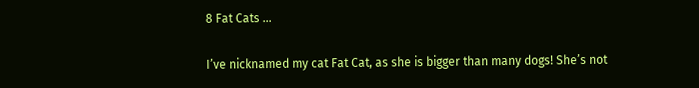8 Fat Cats ...

I’ve nicknamed my cat Fat Cat, as she is bigger than many dogs! She’s not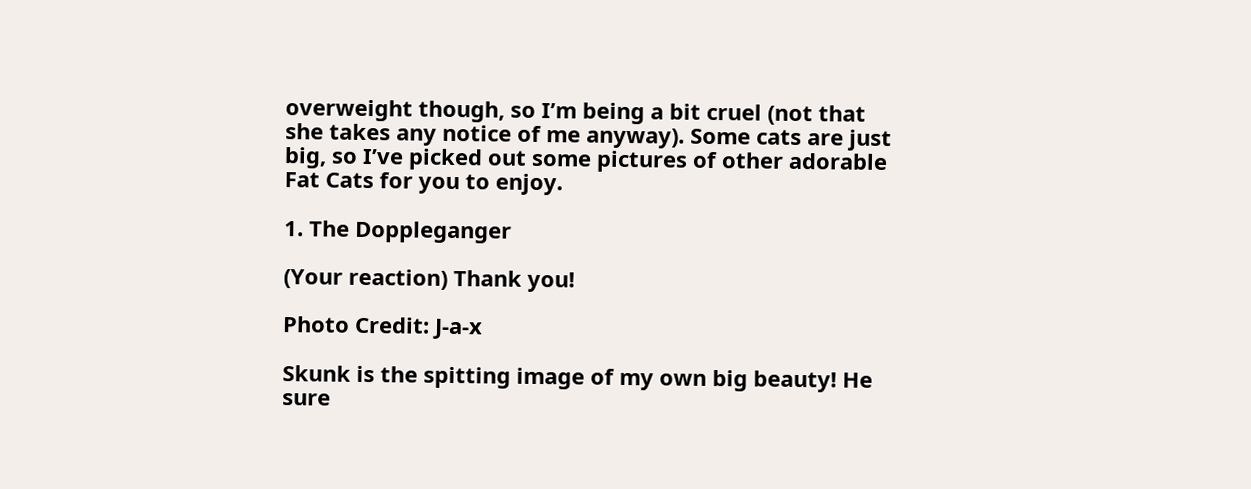overweight though, so I’m being a bit cruel (not that she takes any notice of me anyway). Some cats are just big, so I’ve picked out some pictures of other adorable Fat Cats for you to enjoy.

1. The Doppleganger

(Your reaction) Thank you!

Photo Credit: J-a-x

Skunk is the spitting image of my own big beauty! He sure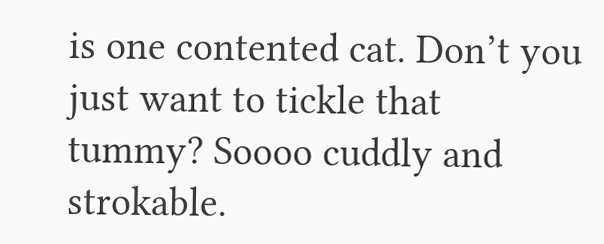is one contented cat. Don’t you just want to tickle that tummy? Soooo cuddly and strokable.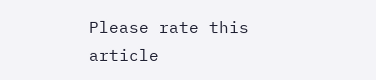Please rate this article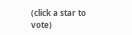(click a star to vote)